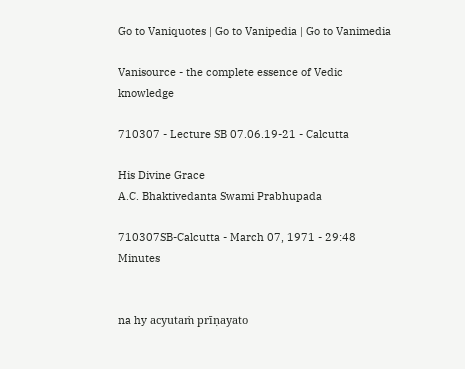Go to Vaniquotes | Go to Vanipedia | Go to Vanimedia

Vanisource - the complete essence of Vedic knowledge

710307 - Lecture SB 07.06.19-21 - Calcutta

His Divine Grace
A.C. Bhaktivedanta Swami Prabhupada

710307SB-Calcutta - March 07, 1971 - 29:48 Minutes


na hy acyutaṁ prīṇayato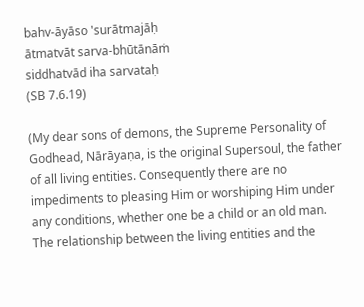bahv-āyāso 'surātmajāḥ
ātmatvāt sarva-bhūtānāṁ
siddhatvād iha sarvataḥ
(SB 7.6.19)

(My dear sons of demons, the Supreme Personality of Godhead, Nārāyaṇa, is the original Supersoul, the father of all living entities. Consequently there are no impediments to pleasing Him or worshiping Him under any conditions, whether one be a child or an old man. The relationship between the living entities and the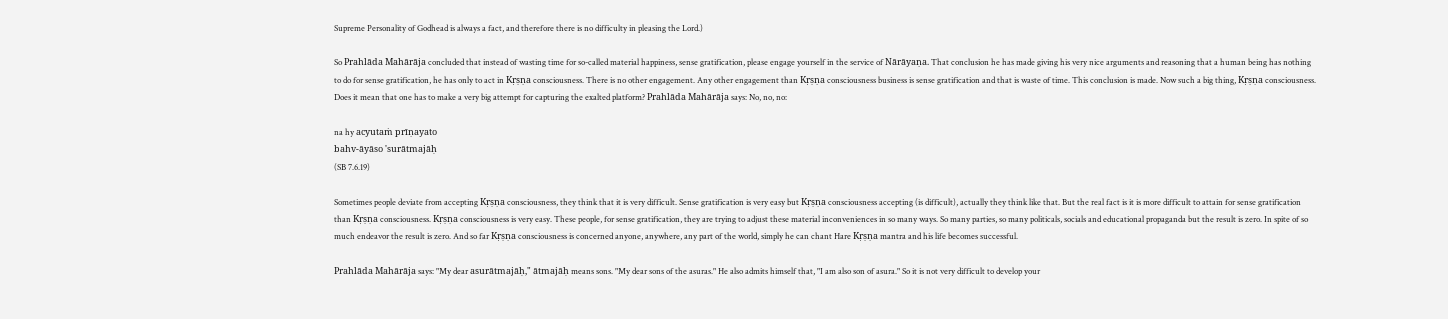Supreme Personality of Godhead is always a fact, and therefore there is no difficulty in pleasing the Lord.)

So Prahlāda Mahārāja concluded that instead of wasting time for so-called material happiness, sense gratification, please engage yourself in the service of Nārāyaṇa. That conclusion he has made giving his very nice arguments and reasoning that a human being has nothing to do for sense gratification, he has only to act in Kṛṣṇa consciousness. There is no other engagement. Any other engagement than Kṛṣṇa consciousness business is sense gratification and that is waste of time. This conclusion is made. Now such a big thing, Kṛṣṇa consciousness. Does it mean that one has to make a very big attempt for capturing the exalted platform? Prahlāda Mahārāja says: No, no, no:

na hy acyutaṁ prīṇayato
bahv-āyāso 'surātmajāḥ
(SB 7.6.19)

Sometimes people deviate from accepting Kṛṣṇa consciousness, they think that it is very difficult. Sense gratification is very easy but Kṛṣṇa consciousness accepting (is difficult), actually they think like that. But the real fact is it is more difficult to attain for sense gratification than Kṛṣṇa consciousness. Kṛṣṇa consciousness is very easy. These people, for sense gratification, they are trying to adjust these material inconveniences in so many ways. So many parties, so many politicals, socials and educational propaganda but the result is zero. In spite of so much endeavor the result is zero. And so far Kṛṣṇa consciousness is concerned anyone, anywhere, any part of the world, simply he can chant Hare Kṛṣṇa mantra and his life becomes successful.

Prahlāda Mahārāja says: "My dear asurātmajāḥ," ātmajāḥ means sons. "My dear sons of the asuras." He also admits himself that, "I am also son of asura." So it is not very difficult to develop your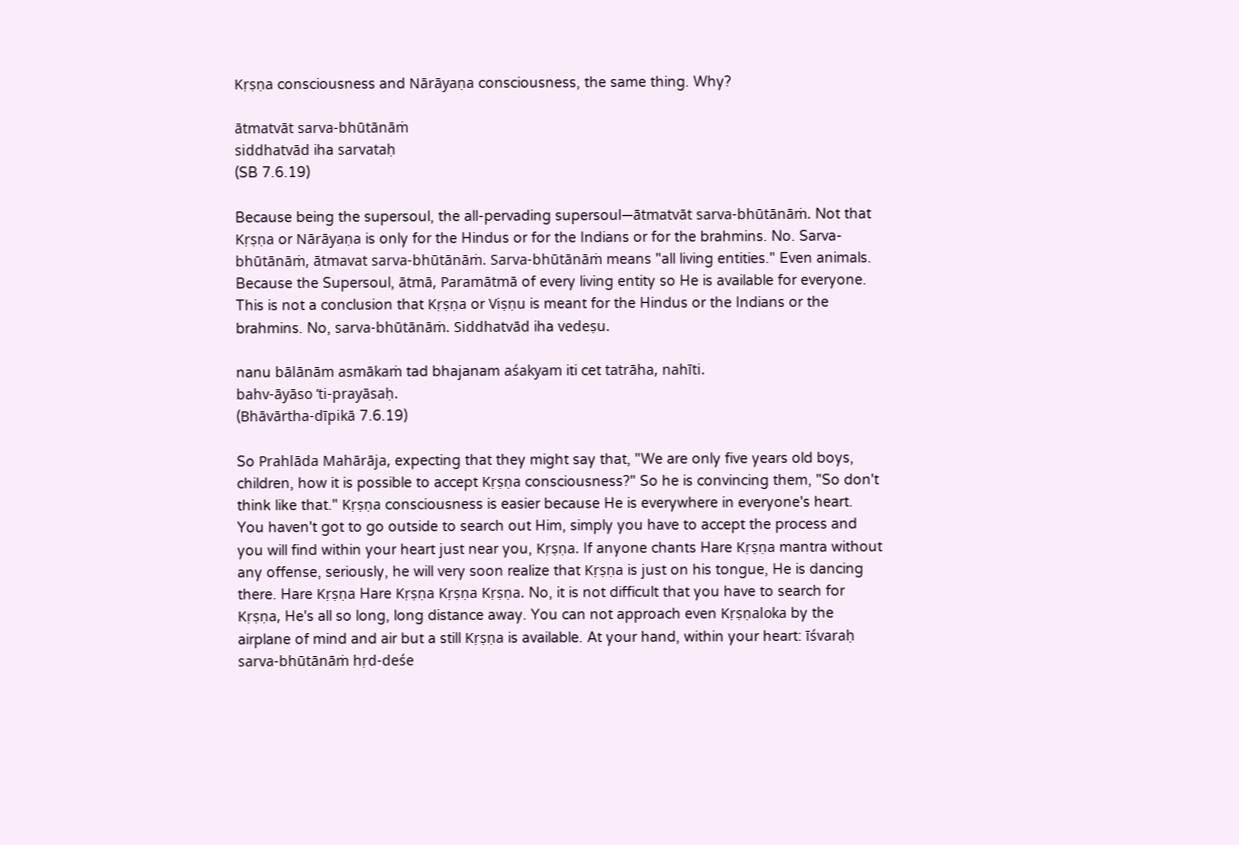Kṛṣṇa consciousness and Nārāyaṇa consciousness, the same thing. Why?

ātmatvāt sarva-bhūtānāṁ
siddhatvād iha sarvataḥ
(SB 7.6.19)

Because being the supersoul, the all-pervading supersoul—ātmatvāt sarva-bhūtānāṁ. Not that Kṛṣṇa or Nārāyaṇa is only for the Hindus or for the Indians or for the brahmins. No. Sarva-bhūtānāṁ, ātmavat sarva-bhūtānāṁ. Sarva-bhūtānāṁ means "all living entities." Even animals. Because the Supersoul, ātmā, Paramātmā of every living entity so He is available for everyone. This is not a conclusion that Kṛṣṇa or Viṣṇu is meant for the Hindus or the Indians or the brahmins. No, sarva-bhūtānāṁ. Siddhatvād iha vedeṣu.

nanu bālānām asmākaṁ tad bhajanam aśakyam iti cet tatrāha, nahīti.
bahv-āyāso ’ti-prayāsaḥ.
(Bhāvārtha-dīpikā 7.6.19)

So Prahlāda Mahārāja, expecting that they might say that, "We are only five years old boys, children, how it is possible to accept Kṛṣṇa consciousness?" So he is convincing them, "So don't think like that." Kṛṣṇa consciousness is easier because He is everywhere in everyone's heart. You haven't got to go outside to search out Him, simply you have to accept the process and you will find within your heart just near you, Kṛṣṇa. If anyone chants Hare Kṛṣṇa mantra without any offense, seriously, he will very soon realize that Kṛṣṇa is just on his tongue, He is dancing there. Hare Kṛṣṇa Hare Kṛṣṇa Kṛṣṇa Kṛṣṇa. No, it is not difficult that you have to search for Kṛṣṇa, He's all so long, long distance away. You can not approach even Kṛṣṇaloka by the airplane of mind and air but a still Kṛṣṇa is available. At your hand, within your heart: īśvaraḥ sarva-bhūtānāṁ hṛd-deśe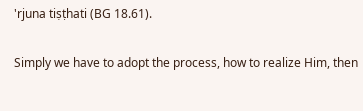'rjuna tiṣṭhati (BG 18.61).

Simply we have to adopt the process, how to realize Him, then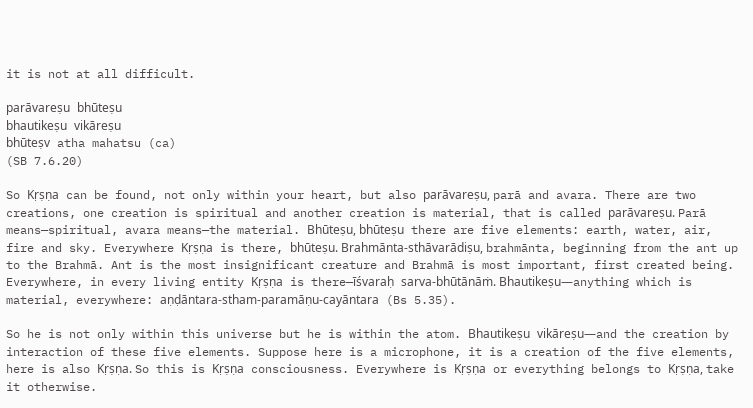it is not at all difficult.

parāvareṣu bhūteṣu
bhautikeṣu vikāreṣu
bhūteṣv atha mahatsu (ca)
(SB 7.6.20)

So Kṛṣṇa can be found, not only within your heart, but also parāvareṣu, parā and avara. There are two creations, one creation is spiritual and another creation is material, that is called parāvareṣu. Parā means—spiritual, avara means—the material. Bhūteṣu, bhūteṣu there are five elements: earth, water, air, fire and sky. Everywhere Kṛṣṇa is there, bhūteṣu. Brahmānta-sthāvarādiṣu, brahmānta, beginning from the ant up to the Brahmā. Ant is the most insignificant creature and Brahmā is most important, first created being. Everywhere, in every living entity Kṛṣṇa is there—īśvaraḥ sarva-bhūtānāṁ. Bhautikeṣu—anything which is material, everywhere: aṇḍāntara-stham-paramāṇu-cayāntara (Bs 5.35).

So he is not only within this universe but he is within the atom. Bhautikeṣu vikāreṣu—and the creation by interaction of these five elements. Suppose here is a microphone, it is a creation of the five elements, here is also Kṛṣṇa. So this is Kṛṣṇa consciousness. Everywhere is Kṛṣṇa or everything belongs to Kṛṣṇa, take it otherwise.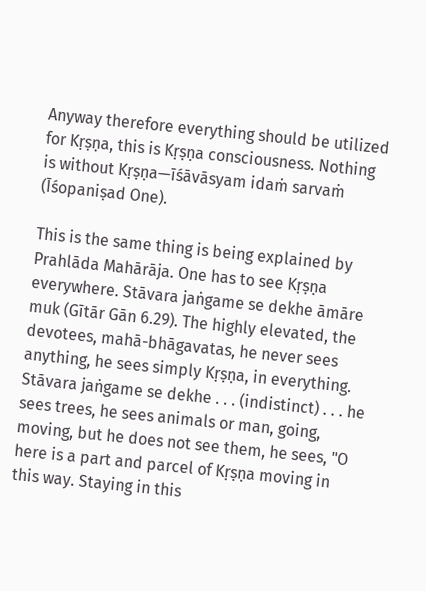Anyway therefore everything should be utilized for Kṛṣṇa, this is Kṛṣṇa consciousness. Nothing is without Kṛṣṇa—īśāvāsyam idaṁ sarvaṁ (Īśopaniṣad One).

This is the same thing is being explained by Prahlāda Mahārāja. One has to see Kṛṣṇa everywhere. Stāvara jaṅgame se dekhe āmāre muk (Gītār Gān 6.29). The highly elevated, the devotees, mahā-bhāgavatas, he never sees anything, he sees simply Kṛṣṇa, in everything. Stāvara jaṅgame se dekhe . . . (indistinct) . . . he sees trees, he sees animals or man, going, moving, but he does not see them, he sees, "O here is a part and parcel of Kṛṣṇa moving in this way. Staying in this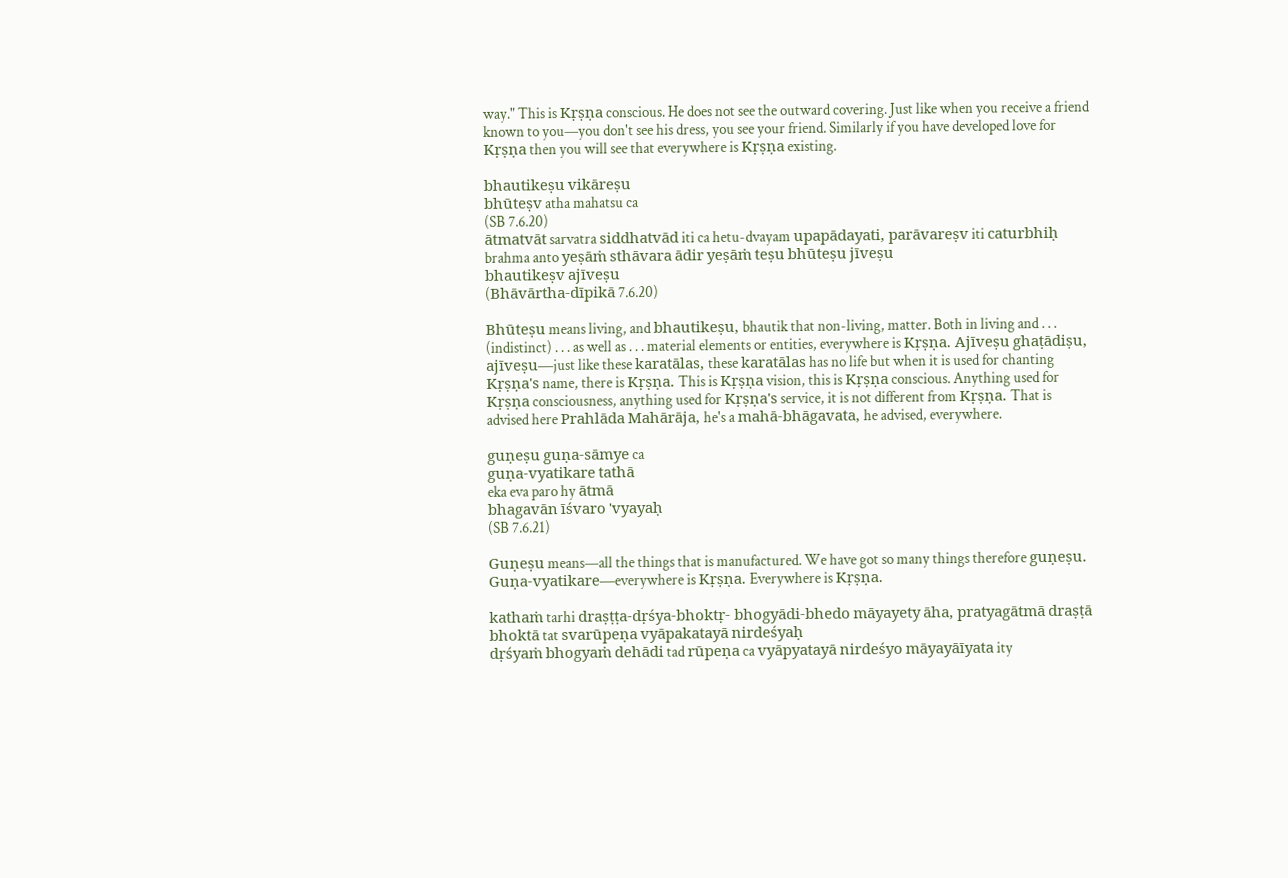way." This is Kṛṣṇa conscious. He does not see the outward covering. Just like when you receive a friend known to you—you don't see his dress, you see your friend. Similarly if you have developed love for Kṛṣṇa then you will see that everywhere is Kṛṣṇa existing.

bhautikeṣu vikāreṣu
bhūteṣv atha mahatsu ca
(SB 7.6.20)
ātmatvāt sarvatra siddhatvād iti ca hetu-dvayam upapādayati, parāvareṣv iti caturbhiḥ
brahma anto yeṣāṁ sthāvara ādir yeṣāṁ teṣu bhūteṣu jīveṣu
bhautikeṣv ajīveṣu
(Bhāvārtha-dīpikā 7.6.20)

Bhūteṣu means living, and bhautikeṣu, bhautik that non-living, matter. Both in living and . . . (indistinct) . . . as well as . . . material elements or entities, everywhere is Kṛṣṇa. Ajīveṣu ghaṭādiṣu, ajīveṣu—just like these karatālas, these karatālas has no life but when it is used for chanting Kṛṣṇa's name, there is Kṛṣṇa. This is Kṛṣṇa vision, this is Kṛṣṇa conscious. Anything used for Kṛṣṇa consciousness, anything used for Kṛṣṇa's service, it is not different from Kṛṣṇa. That is advised here Prahlāda Mahārāja, he's a mahā-bhāgavata, he advised, everywhere.

guṇeṣu guṇa-sāmye ca
guṇa-vyatikare tathā
eka eva paro hy ātmā
bhagavān īśvaro 'vyayaḥ
(SB 7.6.21)

Guṇeṣu means—all the things that is manufactured. We have got so many things therefore guṇeṣu. Guṇa-vyatikare—everywhere is Kṛṣṇa. Everywhere is Kṛṣṇa.

kathaṁ tarhi draṣṭṭa-dṛśya-bhoktṛ- bhogyādi-bhedo māyayety āha, pratyagātmā draṣṭā bhoktā tat svarūpeṇa vyāpakatayā nirdeśyaḥ
dṛśyaṁ bhogyaṁ dehādi tad rūpeṇa ca vyāpyatayā nirdeśyo māyayāīyata ity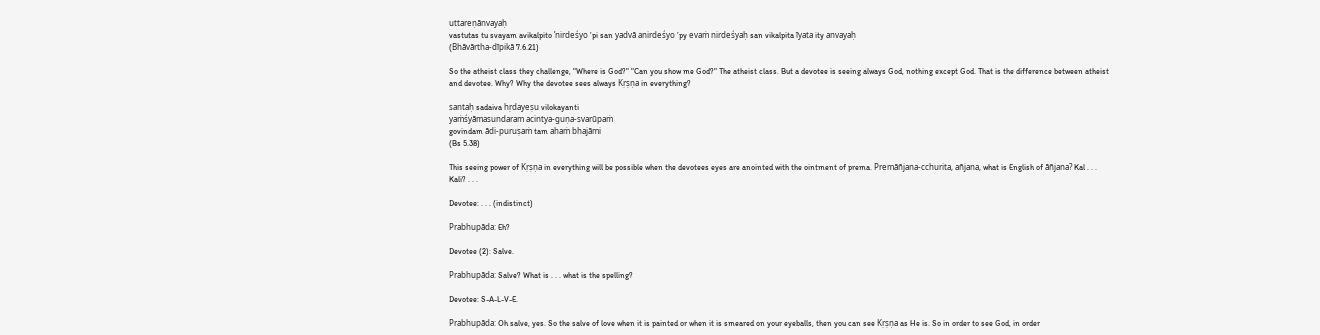uttareṇānvayaḥ
vastutas tu svayam avikalpito ’nirdeśyo ’pi san yadvā anirdeśyo ’py evaṁ nirdeśyaḥ san vikalpita īyata ity anvayaḥ
(Bhāvārtha-dīpikā 7.6.21)

So the atheist class they challenge, "Where is God?" "Can you show me God?" The atheist class. But a devotee is seeing always God, nothing except God. That is the difference between atheist and devotee. Why? Why the devotee sees always Kṛṣṇa in everything?

santaḥ sadaiva hṛdayeṣu vilokayanti
yaṁśyāmasundaram acintya-guṇa-svarūpaṁ
govindam ādi-puruṣaṁ tam ahaṁ bhajāmi
(Bs 5.38)

This seeing power of Kṛṣṇa in everything will be possible when the devotees eyes are anointed with the ointment of prema. Premāñjana-cchurita, añjana, what is English of āñjana? Kal . . . Kali? . . .

Devotee: . . . (indistinct)

Prabhupāda: Eh?

Devotee (2): Salve.

Prabhupāda: Salve? What is . . . what is the spelling?

Devotee: S-A-L-V-E.

Prabhupāda: Oh salve, yes. So the salve of love when it is painted or when it is smeared on your eyeballs, then you can see Kṛṣṇa as He is. So in order to see God, in order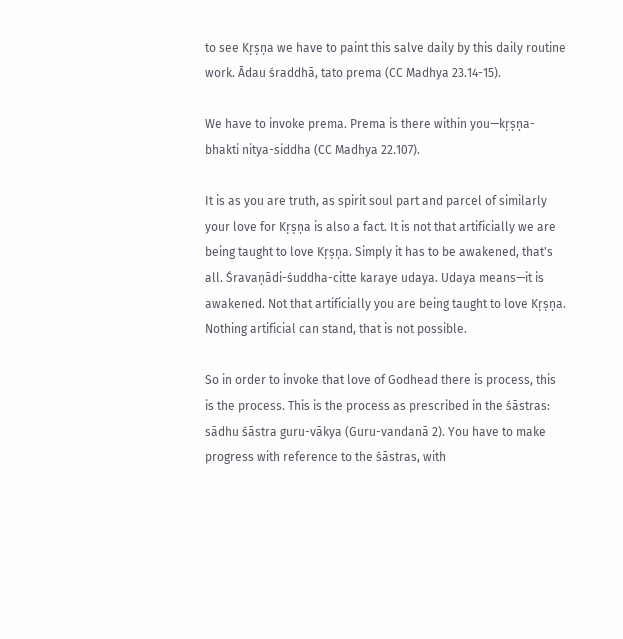to see Kṛṣṇa we have to paint this salve daily by this daily routine work. Ādau śraddhā, tato prema (CC Madhya 23.14-15).

We have to invoke prema. Prema is there within you—kṛṣṇa-bhakti nitya-siddha (CC Madhya 22.107).

It is as you are truth, as spirit soul part and parcel of similarly your love for Kṛṣṇa is also a fact. It is not that artificially we are being taught to love Kṛṣṇa. Simply it has to be awakened, that's all. Śravaṇādi-śuddha-citte karaye udaya. Udaya means—it is awakened. Not that artificially you are being taught to love Kṛṣṇa. Nothing artificial can stand, that is not possible.

So in order to invoke that love of Godhead there is process, this is the process. This is the process as prescribed in the śāstras: sādhu śāstra guru-vākya (Guru-vandanā 2). You have to make progress with reference to the śāstras, with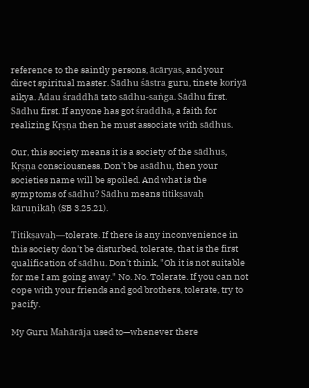reference to the saintly persons, ācāryas, and your direct spiritual master. Sādhu śāstra guru, tinete koriyā aikya. Ādau śraddhā tato sādhu-saṅga. Sādhu first. Sādhu first. If anyone has got śraddhā, a faith for realizing Kṛṣṇa then he must associate with sādhus.

Our, this society means it is a society of the sādhus, Kṛṣṇa consciousness. Don't be asādhu, then your societies name will be spoiled. And what is the symptoms of sādhu? Sādhu means titikṣavaḥ kāruṇikāḥ (SB 3.25.21).

Titikṣavaḥ—tolerate. If there is any inconvenience in this society don't be disturbed, tolerate, that is the first qualification of sādhu. Don't think, "Oh it is not suitable for me I am going away." No. No. Tolerate. If you can not cope with your friends and god brothers, tolerate, try to pacify.

My Guru Mahārāja used to—whenever there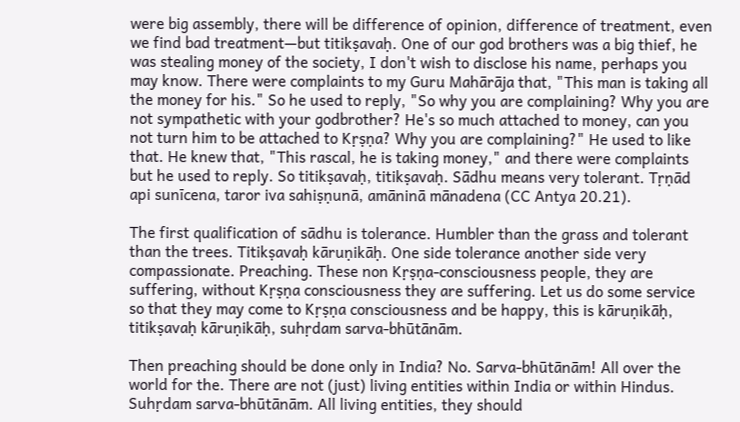were big assembly, there will be difference of opinion, difference of treatment, even we find bad treatment—but titikṣavaḥ. One of our god brothers was a big thief, he was stealing money of the society, I don't wish to disclose his name, perhaps you may know. There were complaints to my Guru Mahārāja that, "This man is taking all the money for his." So he used to reply, "So why you are complaining? Why you are not sympathetic with your godbrother? He's so much attached to money, can you not turn him to be attached to Kṛṣṇa? Why you are complaining?" He used to like that. He knew that, "This rascal, he is taking money," and there were complaints but he used to reply. So titikṣavaḥ, titikṣavaḥ. Sādhu means very tolerant. Tṛṇād api sunīcena, taror iva sahiṣṇunā, amāninā mānadena (CC Antya 20.21).

The first qualification of sādhu is tolerance. Humbler than the grass and tolerant than the trees. Titikṣavaḥ kāruṇikāḥ. One side tolerance another side very compassionate. Preaching. These non Kṛṣṇa-consciousness people, they are suffering, without Kṛṣṇa consciousness they are suffering. Let us do some service so that they may come to Kṛṣṇa consciousness and be happy, this is kāruṇikāḥ, titikṣavaḥ kāruṇikāḥ, suhṛdam sarva-bhūtānām.

Then preaching should be done only in India? No. Sarva-bhūtānām! All over the world for the. There are not (just) living entities within India or within Hindus. Suhṛdam sarva-bhūtānām. All living entities, they should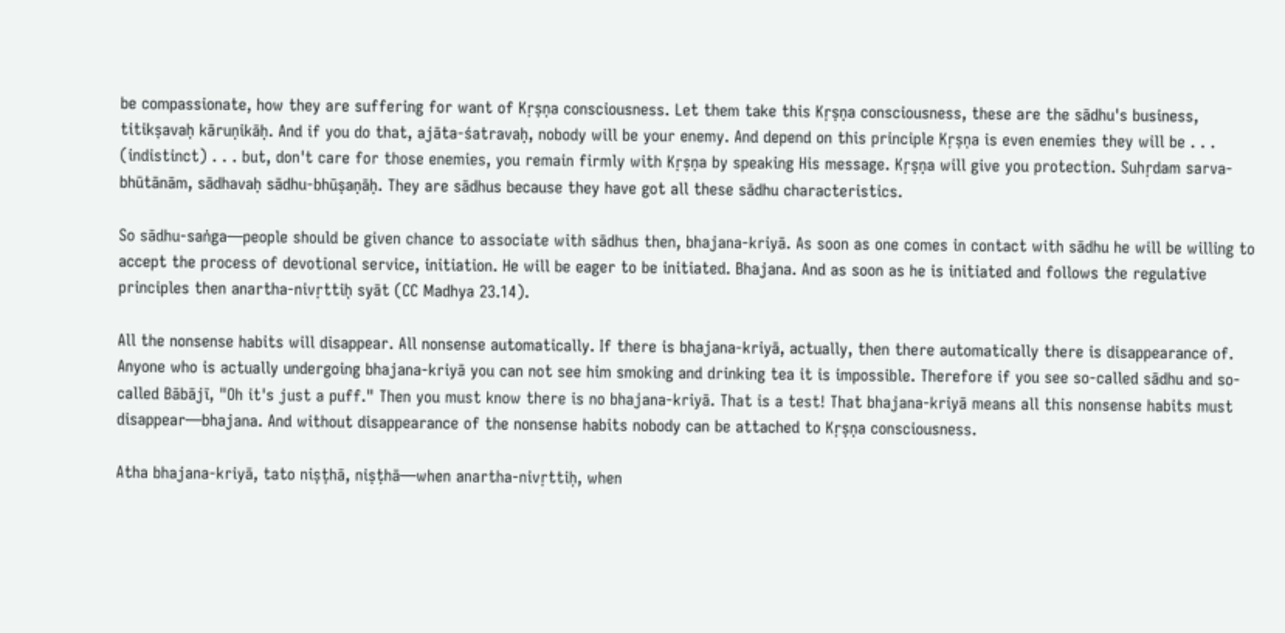be compassionate, how they are suffering for want of Kṛṣṇa consciousness. Let them take this Kṛṣṇa consciousness, these are the sādhu's business, titikṣavaḥ kāruṇikāḥ. And if you do that, ajāta-śatravaḥ, nobody will be your enemy. And depend on this principle Kṛṣṇa is even enemies they will be . . . (indistinct) . . . but, don't care for those enemies, you remain firmly with Kṛṣṇa by speaking His message. Kṛṣṇa will give you protection. Suhṛdam sarva-bhūtānām, sādhavaḥ sādhu-bhūṣaṇāḥ. They are sādhus because they have got all these sādhu characteristics.

So sādhu-saṅga—people should be given chance to associate with sādhus then, bhajana-kriyā. As soon as one comes in contact with sādhu he will be willing to accept the process of devotional service, initiation. He will be eager to be initiated. Bhajana. And as soon as he is initiated and follows the regulative principles then anartha-nivṛttiḥ syāt (CC Madhya 23.14).

All the nonsense habits will disappear. All nonsense automatically. If there is bhajana-kriyā, actually, then there automatically there is disappearance of. Anyone who is actually undergoing bhajana-kriyā you can not see him smoking and drinking tea it is impossible. Therefore if you see so-called sādhu and so-called Bābājī, "Oh it's just a puff." Then you must know there is no bhajana-kriyā. That is a test! That bhajana-kriyā means all this nonsense habits must disappear—bhajana. And without disappearance of the nonsense habits nobody can be attached to Kṛṣṇa consciousness.

Atha bhajana-kriyā, tato niṣṭhā, niṣṭhā—when anartha-nivṛttiḥ, when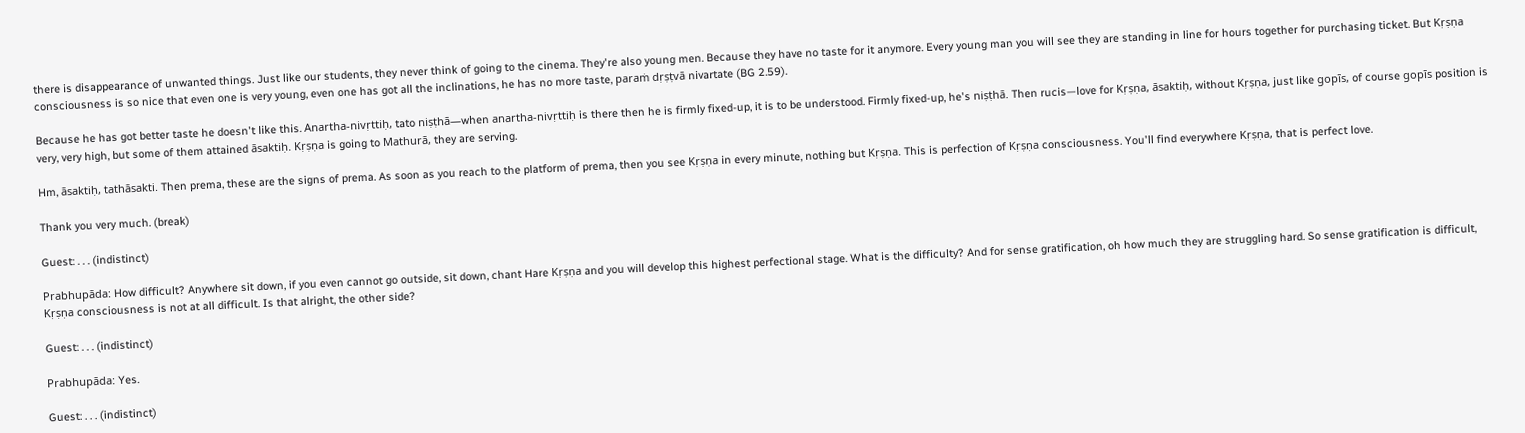there is disappearance of unwanted things. Just like our students, they never think of going to the cinema. They're also young men. Because they have no taste for it anymore. Every young man you will see they are standing in line for hours together for purchasing ticket. But Kṛṣṇa consciousness is so nice that even one is very young, even one has got all the inclinations, he has no more taste, paraṁ dṛṣṭvā nivartate (BG 2.59).

Because he has got better taste he doesn't like this. Anartha-nivṛttiḥ, tato niṣṭhā—when anartha-nivṛttiḥ is there then he is firmly fixed-up, it is to be understood. Firmly fixed-up, he's niṣṭhā. Then rucis—love for Kṛṣṇa, āsaktiḥ, without Kṛṣṇa, just like gopīs, of course gopīs position is very, very high, but some of them attained āsaktiḥ. Kṛṣṇa is going to Mathurā, they are serving.

Hm, āsaktiḥ, tathāsakti. Then prema, these are the signs of prema. As soon as you reach to the platform of prema, then you see Kṛṣṇa in every minute, nothing but Kṛṣṇa. This is perfection of Kṛṣṇa consciousness. You'll find everywhere Kṛṣṇa, that is perfect love.

Thank you very much. (break)

Guest: . . . (indistinct)

Prabhupāda: How difficult? Anywhere sit down, if you even cannot go outside, sit down, chant Hare Kṛṣṇa and you will develop this highest perfectional stage. What is the difficulty? And for sense gratification, oh how much they are struggling hard. So sense gratification is difficult, Kṛṣṇa consciousness is not at all difficult. Is that alright, the other side?

Guest: . . . (indistinct)

Prabhupāda: Yes.

Guest: . . . (indistinct)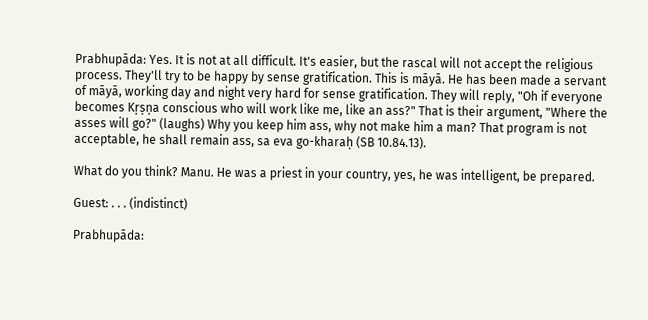Prabhupāda: Yes. It is not at all difficult. It's easier, but the rascal will not accept the religious process. They'll try to be happy by sense gratification. This is māyā. He has been made a servant of māyā, working day and night very hard for sense gratification. They will reply, "Oh if everyone becomes Kṛṣṇa conscious who will work like me, like an ass?" That is their argument, "Where the asses will go?" (laughs) Why you keep him ass, why not make him a man? That program is not acceptable, he shall remain ass, sa eva go-kharaḥ (SB 10.84.13).

What do you think? Manu. He was a priest in your country, yes, he was intelligent, be prepared.

Guest: . . . (indistinct)

Prabhupāda: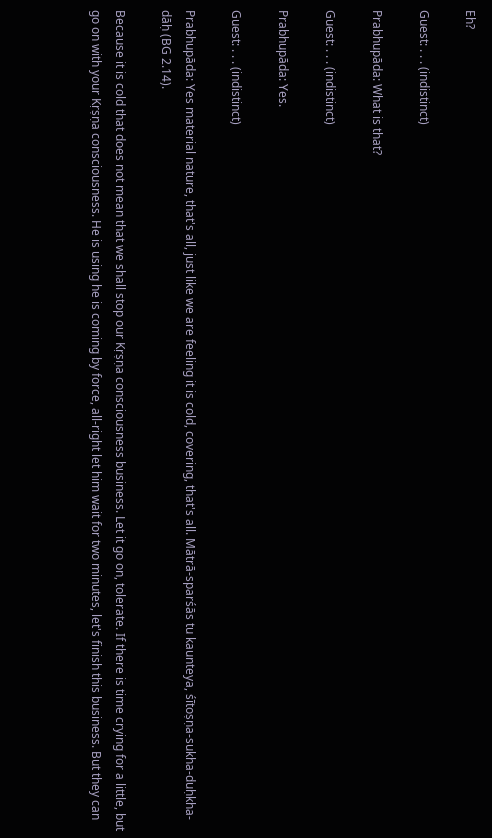Eh?

Guest: . . . (indistinct)

Prabhupāda: What is that?

Guest: . . . (indistinct)

Prabhupāda: Yes.

Guest: . . . (indistinct)

Prabhupāda: Yes material nature, that's all, just like we are feeling it is cold, covering, that's all. Mātrā-sparśās tu kaunteya, śītoṣṇa-sukha-duḥkha-dāḥ (BG 2.14).

Because it is cold that does not mean that we shall stop our Kṛṣṇa consciousness business. Let it go on, tolerate. If there is time crying for a little, but go on with your Kṛṣṇa consciousness. He is using he is coming by force, all-right let him wait for two minutes, let's finish this business. But they can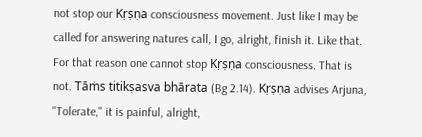not stop our Kṛṣṇa consciousness movement. Just like I may be called for answering natures call, I go, alright, finish it. Like that. For that reason one cannot stop Kṛṣṇa consciousness. That is not. Tāṁs titikṣasva bhārata (Bg 2.14). Kṛṣṇa advises Arjuna, "Tolerate," it is painful, alright,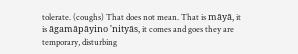tolerate. (coughs) That does not mean. That is māyā, it is āgamāpāyino 'nityās, it comes and goes they are temporary, disturbing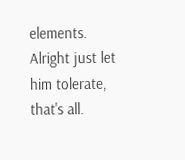elements. Alright just let him tolerate, that's all.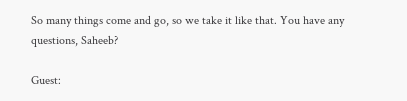So many things come and go, so we take it like that. You have any questions, Saheeb?

Guest: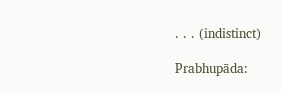. . . (indistinct)

Prabhupāda: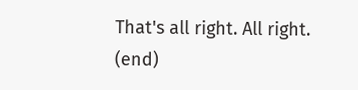That's all right. All right. (end)